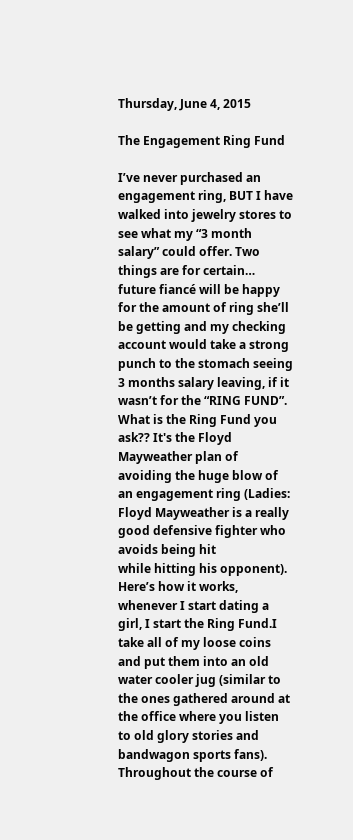Thursday, June 4, 2015

The Engagement Ring Fund

I’ve never purchased an engagement ring, BUT I have walked into jewelry stores to see what my “3 month salary” could offer. Two things are for certain… future fiancé will be happy for the amount of ring she’ll be getting and my checking account would take a strong
punch to the stomach seeing 3 months salary leaving, if it wasn’t for the “RING FUND”. What is the Ring Fund you ask?? It's the Floyd Mayweather plan of avoiding the huge blow of an engagement ring (Ladies: Floyd Mayweather is a really good defensive fighter who avoids being hit
while hitting his opponent). Here’s how it works, whenever I start dating a girl, I start the Ring Fund.I take all of my loose coins and put them into an old water cooler jug (similar to the ones gathered around at the office where you listen to old glory stories and bandwagon sports fans). Throughout the course of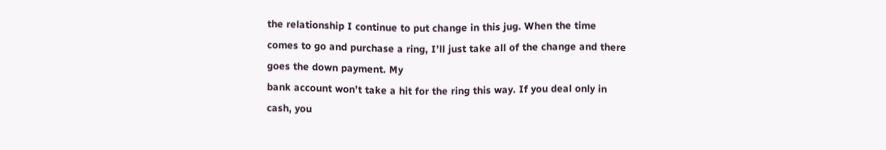the relationship I continue to put change in this jug. When the time comes to go and purchase a ring, I’ll just take all of the change and there goes the down payment. My
bank account won’t take a hit for the ring this way. If you deal only in cash, you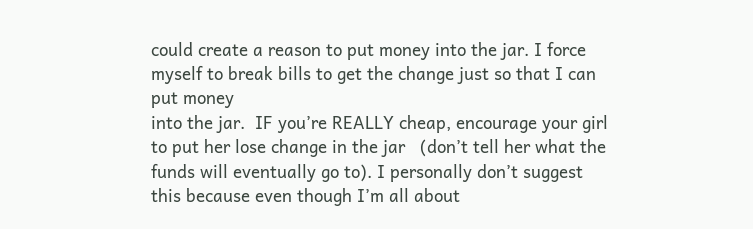could create a reason to put money into the jar. I force myself to break bills to get the change just so that I can put money
into the jar.  IF you’re REALLY cheap, encourage your girl to put her lose change in the jar   (don’t tell her what the funds will eventually go to). I personally don’t suggest this because even though I’m all about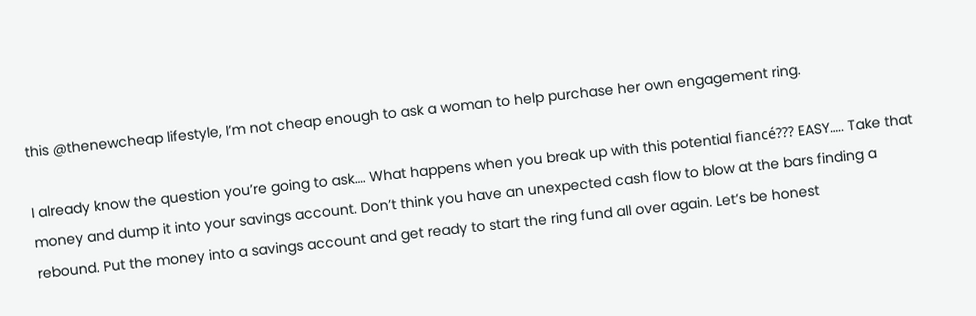this @thenewcheap lifestyle, I’m not cheap enough to ask a woman to help purchase her own engagement ring.

I already know the question you’re going to ask…. What happens when you break up with this potential fiancé??? EASY….. Take that money and dump it into your savings account. Don’t think you have an unexpected cash flow to blow at the bars finding a rebound. Put the money into a savings account and get ready to start the ring fund all over again. Let’s be honest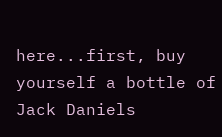here...first, buy yourself a bottle of Jack Daniels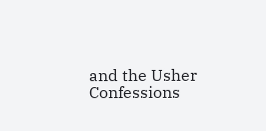and the Usher Confessions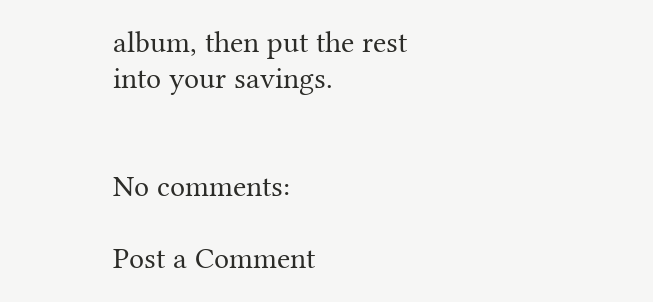album, then put the rest into your savings.


No comments:

Post a Comment